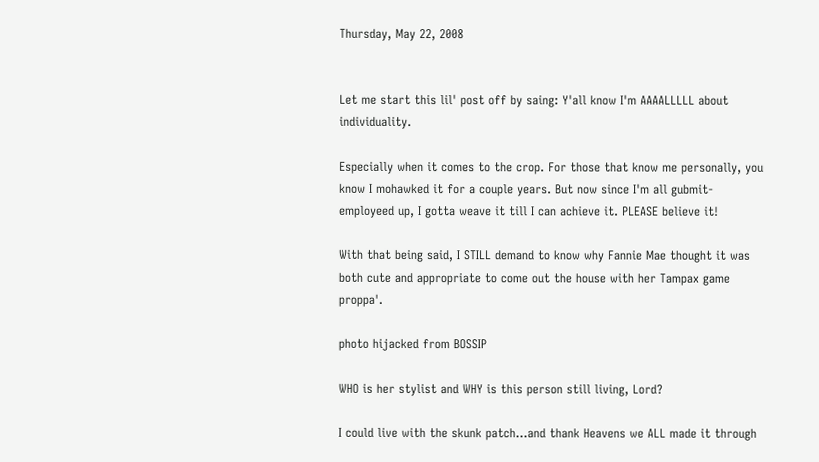Thursday, May 22, 2008


Let me start this lil' post off by saing: Y'all know I'm AAAALLLLL about individuality.

Especially when it comes to the crop. For those that know me personally, you know I mohawked it for a couple years. But now since I'm all gubmit-employeed up, I gotta weave it till I can achieve it. PLEASE believe it!

With that being said, I STILL demand to know why Fannie Mae thought it was both cute and appropriate to come out the house with her Tampax game proppa'.

photo hijacked from BOSSIP

WHO is her stylist and WHY is this person still living, Lord?

I could live with the skunk patch...and thank Heavens we ALL made it through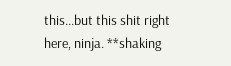this...but this shit right here, ninja. **shaking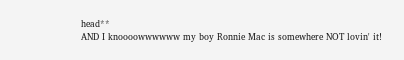head**
AND I knoooowwwwww my boy Ronnie Mac is somewhere NOT lovin' it!